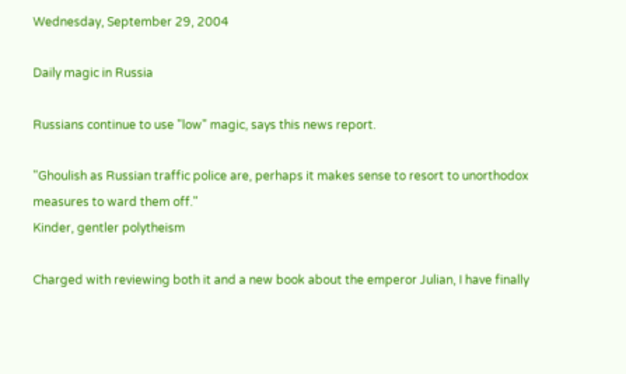Wednesday, September 29, 2004

Daily magic in Russia

Russians continue to use "low" magic, says this news report.

"Ghoulish as Russian traffic police are, perhaps it makes sense to resort to unorthodox measures to ward them off."
Kinder, gentler polytheism

Charged with reviewing both it and a new book about the emperor Julian, I have finally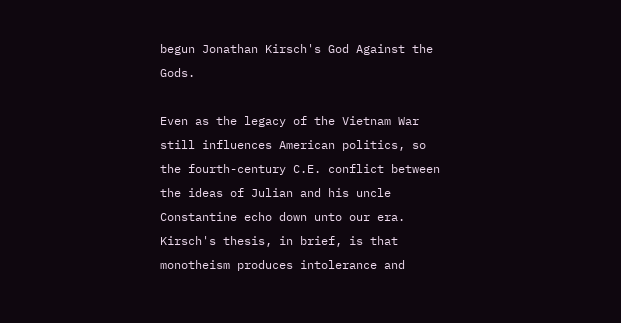begun Jonathan Kirsch's God Against the Gods.

Even as the legacy of the Vietnam War still influences American politics, so the fourth-century C.E. conflict between the ideas of Julian and his uncle Constantine echo down unto our era. Kirsch's thesis, in brief, is that monotheism produces intolerance and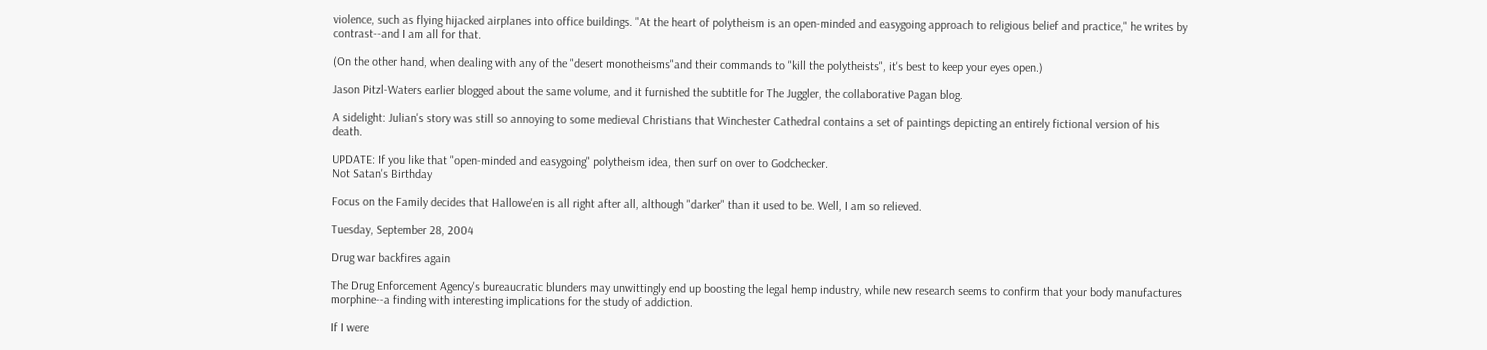violence, such as flying hijacked airplanes into office buildings. "At the heart of polytheism is an open-minded and easygoing approach to religious belief and practice," he writes by contrast--and I am all for that.

(On the other hand, when dealing with any of the "desert monotheisms"and their commands to "kill the polytheists", it's best to keep your eyes open.)

Jason Pitzl-Waters earlier blogged about the same volume, and it furnished the subtitle for The Juggler, the collaborative Pagan blog.

A sidelight: Julian's story was still so annoying to some medieval Christians that Winchester Cathedral contains a set of paintings depicting an entirely fictional version of his death.

UPDATE: If you like that "open-minded and easygoing" polytheism idea, then surf on over to Godchecker.
Not Satan's Birthday

Focus on the Family decides that Hallowe'en is all right after all, although "darker" than it used to be. Well, I am so relieved.

Tuesday, September 28, 2004

Drug war backfires again

The Drug Enforcement Agency's bureaucratic blunders may unwittingly end up boosting the legal hemp industry, while new research seems to confirm that your body manufactures morphine--a finding with interesting implications for the study of addiction.

If I were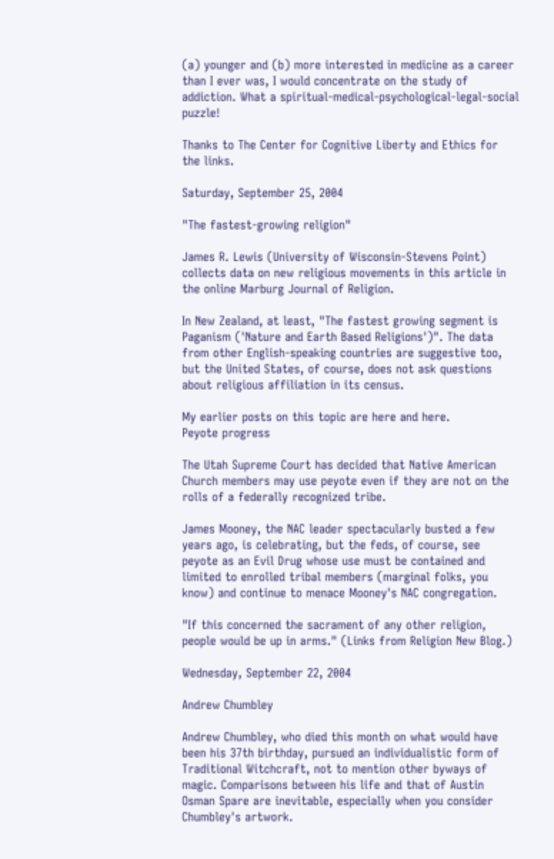(a) younger and (b) more interested in medicine as a career than I ever was, I would concentrate on the study of addiction. What a spiritual-medical-psychological-legal-social puzzle!

Thanks to The Center for Cognitive Liberty and Ethics for the links.

Saturday, September 25, 2004

"The fastest-growing religion"

James R. Lewis (University of Wisconsin-Stevens Point) collects data on new religious movements in this article in the online Marburg Journal of Religion.

In New Zealand, at least, "The fastest growing segment is Paganism ('Nature and Earth Based Religions')". The data from other English-speaking countries are suggestive too, but the United States, of course, does not ask questions about religious affiliation in its census.

My earlier posts on this topic are here and here.
Peyote progress

The Utah Supreme Court has decided that Native American Church members may use peyote even if they are not on the rolls of a federally recognized tribe.

James Mooney, the NAC leader spectacularly busted a few years ago, is celebrating, but the feds, of course, see peyote as an Evil Drug whose use must be contained and limited to enrolled tribal members (marginal folks, you know) and continue to menace Mooney's NAC congregation.

"If this concerned the sacrament of any other religion, people would be up in arms." (Links from Religion New Blog.)

Wednesday, September 22, 2004

Andrew Chumbley

Andrew Chumbley, who died this month on what would have been his 37th birthday, pursued an individualistic form of Traditional Witchcraft, not to mention other byways of magic. Comparisons between his life and that of Austin Osman Spare are inevitable, especially when you consider Chumbley's artwork.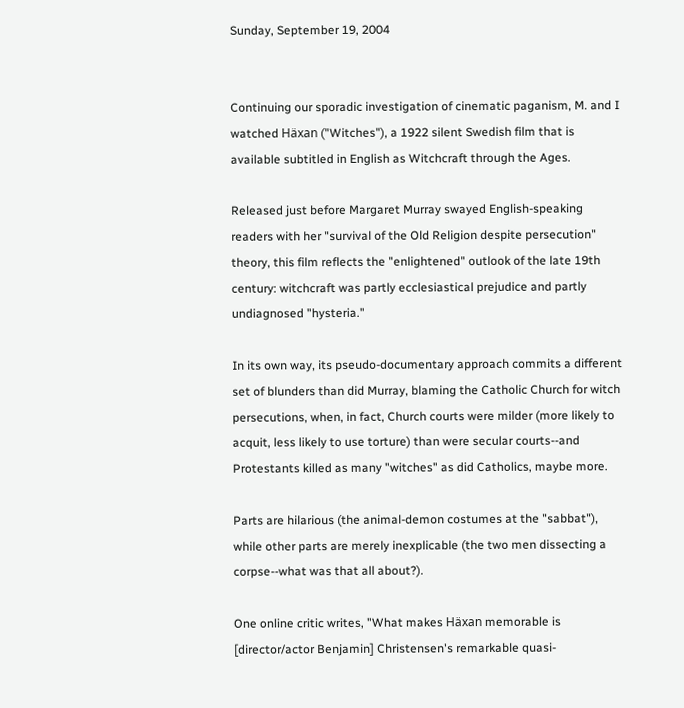Sunday, September 19, 2004


Continuing our sporadic investigation of cinematic paganism, M. and I watched Häxan ("Witches"), a 1922 silent Swedish film that is available subtitled in English as Witchcraft through the Ages.

Released just before Margaret Murray swayed English-speaking readers with her "survival of the Old Religion despite persecution" theory, this film reflects the "enlightened" outlook of the late 19th century: witchcraft was partly ecclesiastical prejudice and partly undiagnosed "hysteria."

In its own way, its pseudo-documentary approach commits a different set of blunders than did Murray, blaming the Catholic Church for witch persecutions, when, in fact, Church courts were milder (more likely to acquit, less likely to use torture) than were secular courts--and Protestants killed as many "witches" as did Catholics, maybe more.

Parts are hilarious (the animal-demon costumes at the "sabbat"), while other parts are merely inexplicable (the two men dissecting a corpse--what was that all about?).

One online critic writes, "What makes Häxan memorable is [director/actor Benjamin] Christensen's remarkable quasi-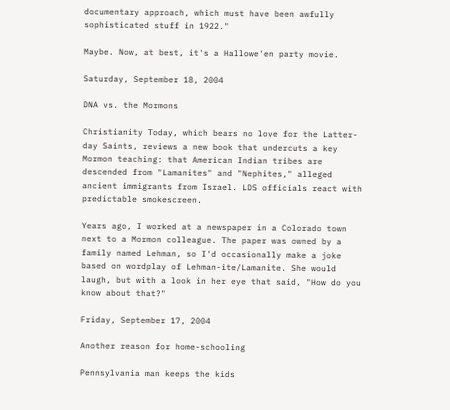documentary approach, which must have been awfully sophisticated stuff in 1922."

Maybe. Now, at best, it's a Hallowe'en party movie.

Saturday, September 18, 2004

DNA vs. the Mormons

Christianity Today, which bears no love for the Latter-day Saints, reviews a new book that undercuts a key Mormon teaching: that American Indian tribes are descended from "Lamanites" and "Nephites," alleged ancient immigrants from Israel. LDS officials react with predictable smokescreen.

Years ago, I worked at a newspaper in a Colorado town next to a Mormon colleague. The paper was owned by a family named Lehman, so I'd occasionally make a joke based on wordplay of Lehman-ite/Lamanite. She would laugh, but with a look in her eye that said, "How do you know about that?"

Friday, September 17, 2004

Another reason for home-schooling

Pennsylvania man keeps the kids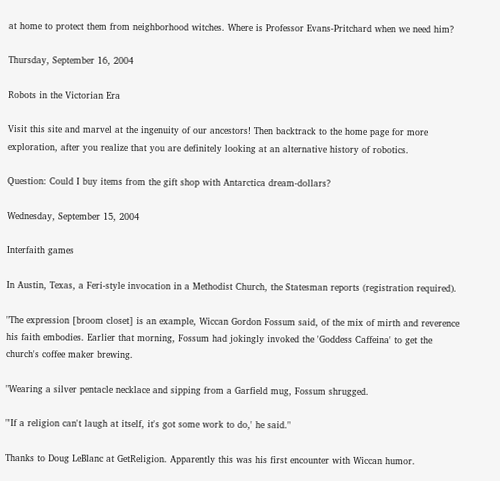at home to protect them from neighborhood witches. Where is Professor Evans-Pritchard when we need him?

Thursday, September 16, 2004

Robots in the Victorian Era

Visit this site and marvel at the ingenuity of our ancestors! Then backtrack to the home page for more exploration, after you realize that you are definitely looking at an alternative history of robotics.

Question: Could I buy items from the gift shop with Antarctica dream-dollars?

Wednesday, September 15, 2004

Interfaith games

In Austin, Texas, a Feri-style invocation in a Methodist Church, the Statesman reports (registration required).

"The expression [broom closet] is an example, Wiccan Gordon Fossum said, of the mix of mirth and reverence his faith embodies. Earlier that morning, Fossum had jokingly invoked the 'Goddess Caffeina' to get the church's coffee maker brewing.

"Wearing a silver pentacle necklace and sipping from a Garfield mug, Fossum shrugged.

"'If a religion can't laugh at itself, it's got some work to do,' he said."

Thanks to Doug LeBlanc at GetReligion. Apparently this was his first encounter with Wiccan humor.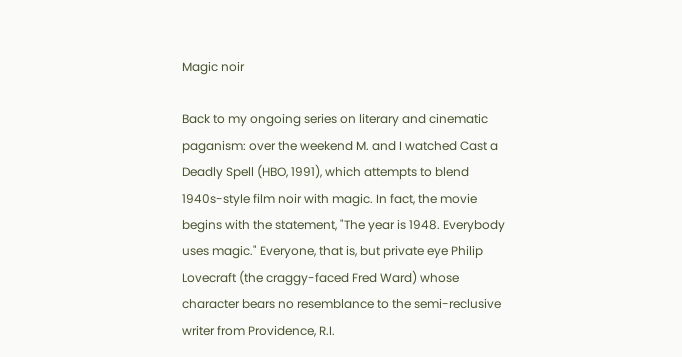Magic noir

Back to my ongoing series on literary and cinematic paganism: over the weekend M. and I watched Cast a Deadly Spell (HBO, 1991), which attempts to blend 1940s-style film noir with magic. In fact, the movie begins with the statement, "The year is 1948. Everybody uses magic." Everyone, that is, but private eye Philip Lovecraft (the craggy-faced Fred Ward) whose character bears no resemblance to the semi-reclusive writer from Providence, R.I.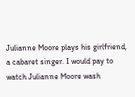Julianne Moore plays his girlfriend, a cabaret singer. I would pay to watch Julianne Moore wash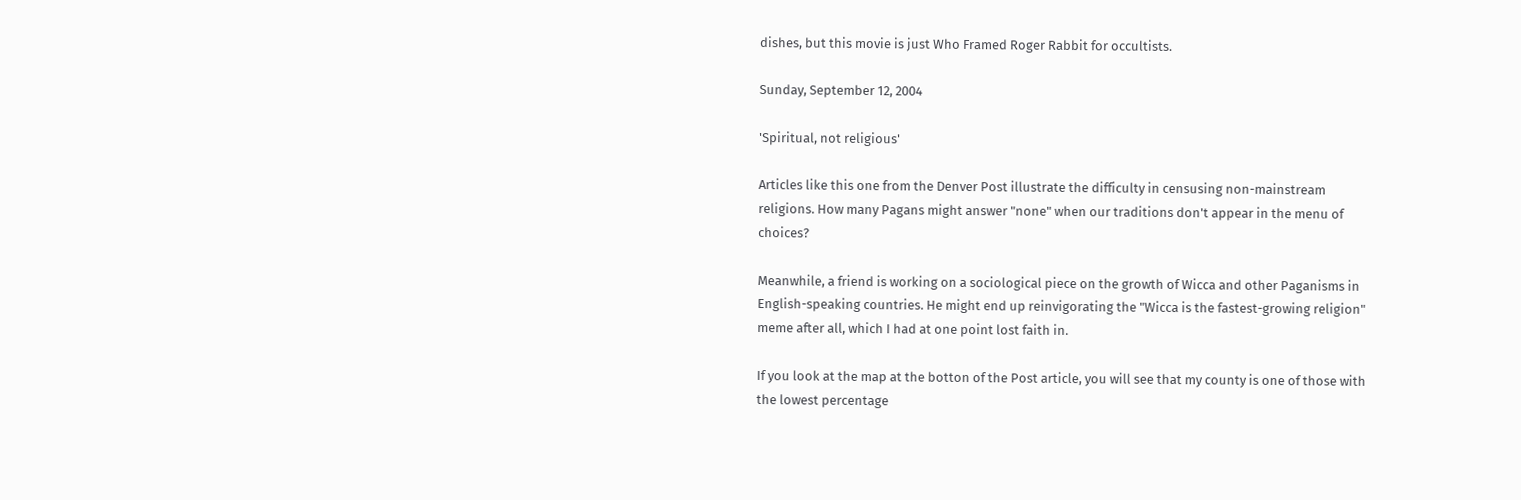dishes, but this movie is just Who Framed Roger Rabbit for occultists.

Sunday, September 12, 2004

'Spiritual, not religious'

Articles like this one from the Denver Post illustrate the difficulty in censusing non-mainstream religions. How many Pagans might answer "none" when our traditions don't appear in the menu of choices?

Meanwhile, a friend is working on a sociological piece on the growth of Wicca and other Paganisms in English-speaking countries. He might end up reinvigorating the "Wicca is the fastest-growing religion" meme after all, which I had at one point lost faith in.

If you look at the map at the botton of the Post article, you will see that my county is one of those with the lowest percentage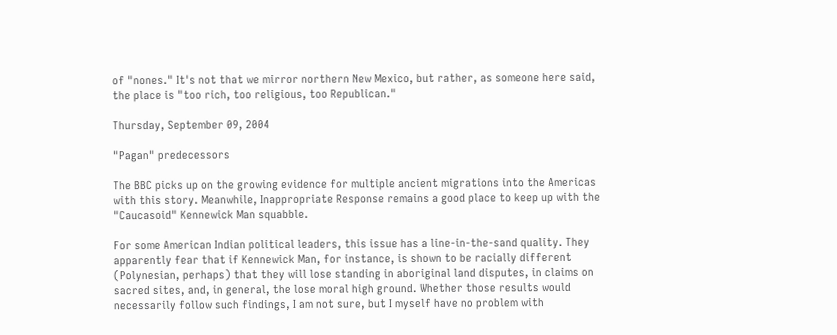of "nones." It's not that we mirror northern New Mexico, but rather, as someone here said, the place is "too rich, too religious, too Republican."

Thursday, September 09, 2004

"Pagan" predecessors

The BBC picks up on the growing evidence for multiple ancient migrations into the Americas with this story. Meanwhile, Inappropriate Response remains a good place to keep up with the "Caucasoid" Kennewick Man squabble.

For some American Indian political leaders, this issue has a line-in-the-sand quality. They apparently fear that if Kennewick Man, for instance, is shown to be racially different (Polynesian, perhaps) that they will lose standing in aboriginal land disputes, in claims on sacred sites, and, in general, the lose moral high ground. Whether those results would necessarily follow such findings, I am not sure, but I myself have no problem with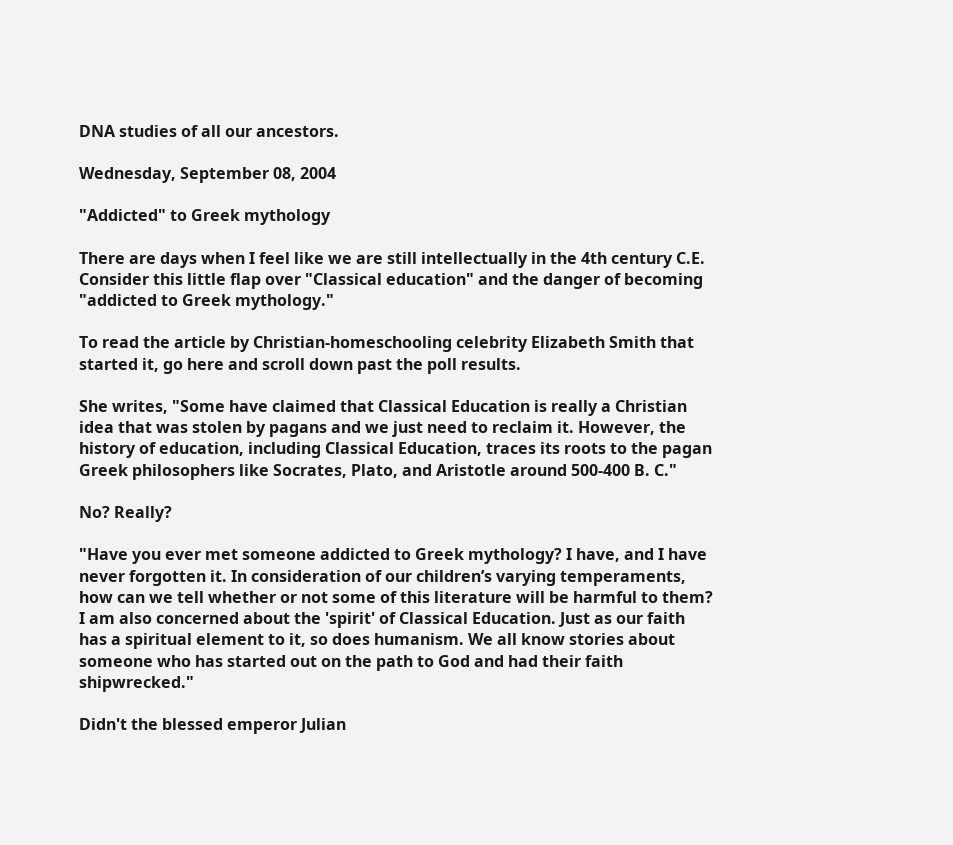DNA studies of all our ancestors.

Wednesday, September 08, 2004

"Addicted" to Greek mythology

There are days when I feel like we are still intellectually in the 4th century C.E. Consider this little flap over "Classical education" and the danger of becoming "addicted to Greek mythology."

To read the article by Christian-homeschooling celebrity Elizabeth Smith that started it, go here and scroll down past the poll results.

She writes, "Some have claimed that Classical Education is really a Christian idea that was stolen by pagans and we just need to reclaim it. However, the history of education, including Classical Education, traces its roots to the pagan Greek philosophers like Socrates, Plato, and Aristotle around 500-400 B. C."

No? Really?

"Have you ever met someone addicted to Greek mythology? I have, and I have never forgotten it. In consideration of our children’s varying temperaments, how can we tell whether or not some of this literature will be harmful to them? I am also concerned about the 'spirit' of Classical Education. Just as our faith has a spiritual element to it, so does humanism. We all know stories about someone who has started out on the path to God and had their faith shipwrecked."

Didn't the blessed emperor Julian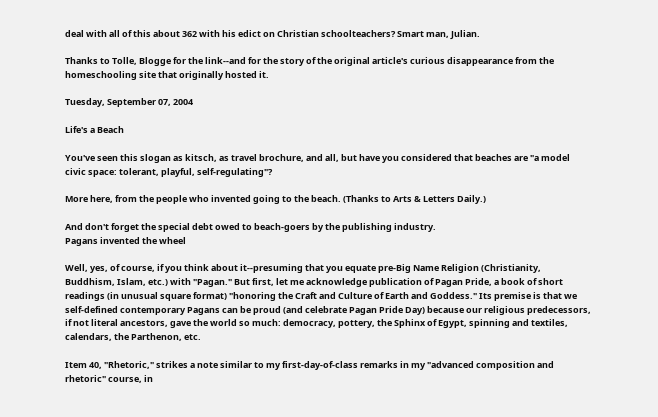deal with all of this about 362 with his edict on Christian schoolteachers? Smart man, Julian.

Thanks to Tolle, Blogge for the link--and for the story of the original article's curious disappearance from the homeschooling site that originally hosted it.

Tuesday, September 07, 2004

Life's a Beach

You've seen this slogan as kitsch, as travel brochure, and all, but have you considered that beaches are "a model civic space: tolerant, playful, self-regulating"?

More here, from the people who invented going to the beach. (Thanks to Arts & Letters Daily.)

And don't forget the special debt owed to beach-goers by the publishing industry.
Pagans invented the wheel

Well, yes, of course, if you think about it--presuming that you equate pre-Big Name Religion (Christianity, Buddhism, Islam, etc.) with "Pagan." But first, let me acknowledge publication of Pagan Pride, a book of short readings (in unusual square format) "honoring the Craft and Culture of Earth and Goddess." Its premise is that we self-defined contemporary Pagans can be proud (and celebrate Pagan Pride Day) because our religious predecessors, if not literal ancestors, gave the world so much: democracy, pottery, the Sphinx of Egypt, spinning and textiles, calendars, the Parthenon, etc.

Item 40, "Rhetoric," strikes a note similar to my first-day-of-class remarks in my "advanced composition and rhetoric" course, in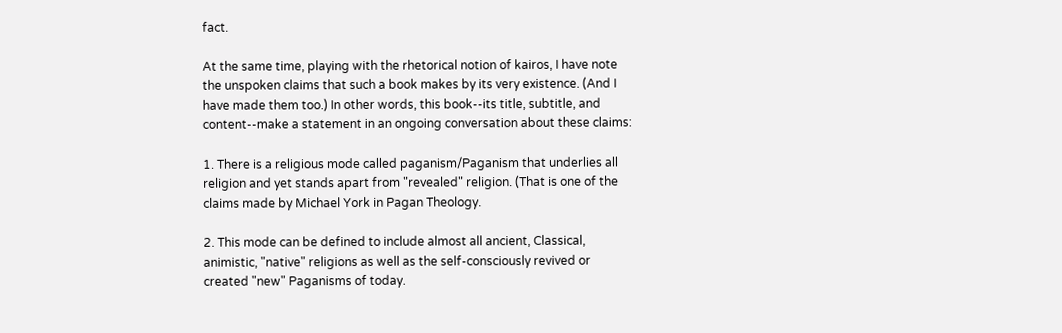fact.

At the same time, playing with the rhetorical notion of kairos, I have note the unspoken claims that such a book makes by its very existence. (And I have made them too.) In other words, this book--its title, subtitle, and content--make a statement in an ongoing conversation about these claims:

1. There is a religious mode called paganism/Paganism that underlies all religion and yet stands apart from "revealed" religion. (That is one of the claims made by Michael York in Pagan Theology.

2. This mode can be defined to include almost all ancient, Classical, animistic, "native" religions as well as the self-consciously revived or created "new" Paganisms of today.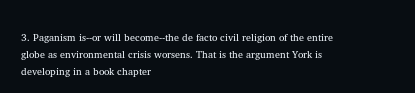3. Paganism is--or will become--the de facto civil religion of the entire globe as environmental crisis worsens. That is the argument York is developing in a book chapter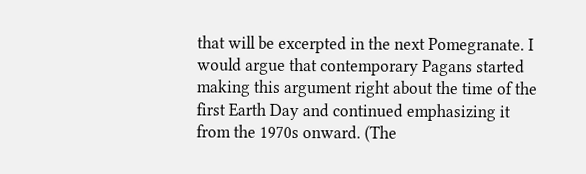that will be excerpted in the next Pomegranate. I would argue that contemporary Pagans started making this argument right about the time of the first Earth Day and continued emphasizing it from the 1970s onward. (The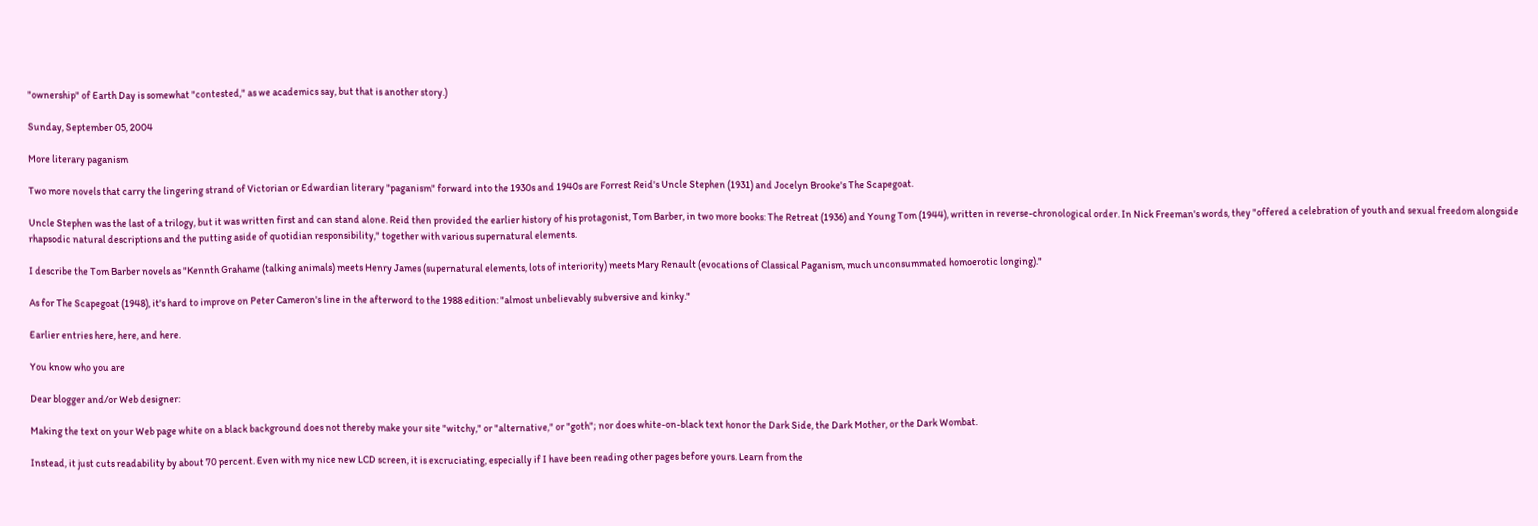"ownership" of Earth Day is somewhat "contested," as we academics say, but that is another story.)

Sunday, September 05, 2004

More literary paganism

Two more novels that carry the lingering strand of Victorian or Edwardian literary "paganism" forward into the 1930s and 1940s are Forrest Reid's Uncle Stephen (1931) and Jocelyn Brooke's The Scapegoat.

Uncle Stephen was the last of a trilogy, but it was written first and can stand alone. Reid then provided the earlier history of his protagonist, Tom Barber, in two more books: The Retreat (1936) and Young Tom (1944), written in reverse-chronological order. In Nick Freeman's words, they "offered a celebration of youth and sexual freedom alongside rhapsodic natural descriptions and the putting aside of quotidian responsibility," together with various supernatural elements.

I describe the Tom Barber novels as "Kennth Grahame (talking animals) meets Henry James (supernatural elements, lots of interiority) meets Mary Renault (evocations of Classical Paganism, much unconsummated homoerotic longing)."

As for The Scapegoat (1948), it's hard to improve on Peter Cameron's line in the afterword to the 1988 edition: "almost unbelievably subversive and kinky."

Earlier entries here, here, and here.

You know who you are

Dear blogger and/or Web designer:

Making the text on your Web page white on a black background does not thereby make your site "witchy," or "alternative," or "goth"; nor does white-on-black text honor the Dark Side, the Dark Mother, or the Dark Wombat.

Instead, it just cuts readability by about 70 percent. Even with my nice new LCD screen, it is excruciating, especially if I have been reading other pages before yours. Learn from the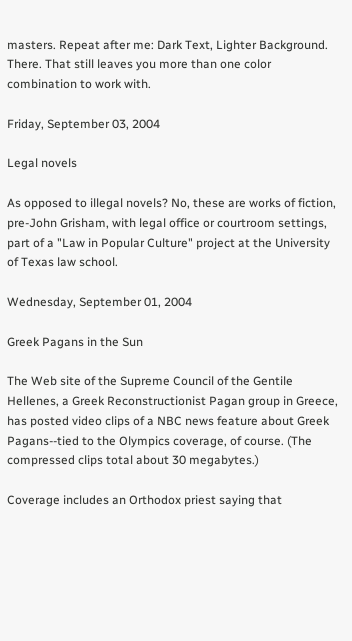masters. Repeat after me: Dark Text, Lighter Background. There. That still leaves you more than one color combination to work with.

Friday, September 03, 2004

Legal novels

As opposed to illegal novels? No, these are works of fiction, pre-John Grisham, with legal office or courtroom settings, part of a "Law in Popular Culture" project at the University of Texas law school.

Wednesday, September 01, 2004

Greek Pagans in the Sun

The Web site of the Supreme Council of the Gentile Hellenes, a Greek Reconstructionist Pagan group in Greece, has posted video clips of a NBC news feature about Greek Pagans--tied to the Olympics coverage, of course. (The compressed clips total about 30 megabytes.)

Coverage includes an Orthodox priest saying that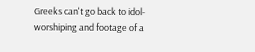Greeks can't go back to idol-worshiping and footage of a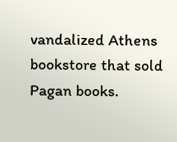vandalized Athens bookstore that sold Pagan books.